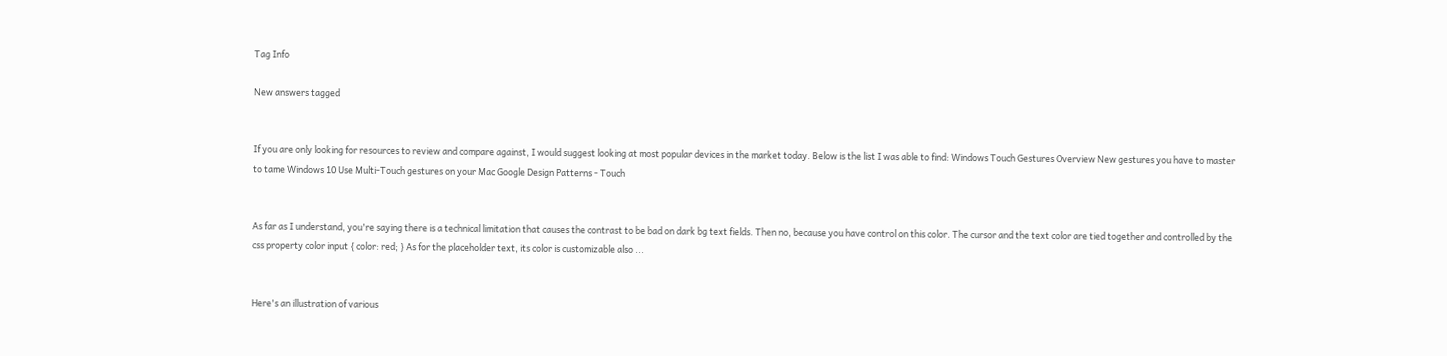Tag Info

New answers tagged


If you are only looking for resources to review and compare against, I would suggest looking at most popular devices in the market today. Below is the list I was able to find: Windows Touch Gestures Overview New gestures you have to master to tame Windows 10 Use Multi-Touch gestures on your Mac Google Design Patterns - Touch


As far as I understand, you're saying there is a technical limitation that causes the contrast to be bad on dark bg text fields. Then no, because you have control on this color. The cursor and the text color are tied together and controlled by the css property color input { color: red; } As for the placeholder text, its color is customizable also ...


Here's an illustration of various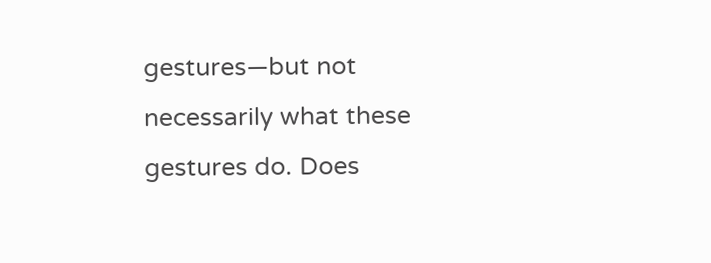gestures—but not necessarily what these gestures do. Does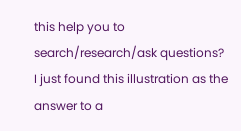this help you to search/research/ask questions? I just found this illustration as the answer to a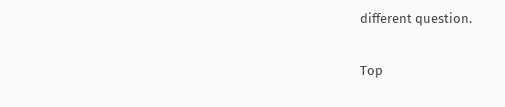different question.

Top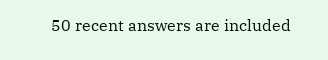50 recent answers are included